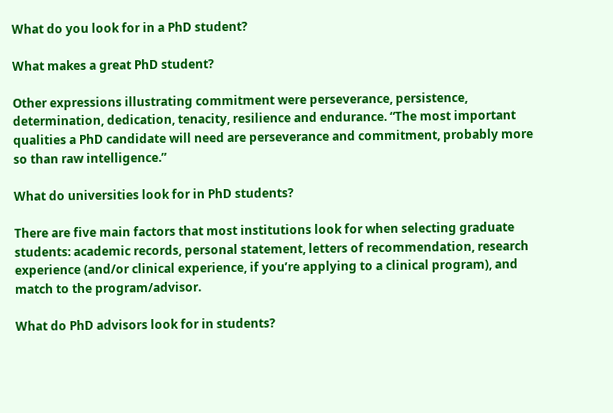What do you look for in a PhD student?

What makes a great PhD student?

Other expressions illustrating commitment were perseverance, persistence, determination, dedication, tenacity, resilience and endurance. “The most important qualities a PhD candidate will need are perseverance and commitment, probably more so than raw intelligence.”

What do universities look for in PhD students?

There are five main factors that most institutions look for when selecting graduate students: academic records, personal statement, letters of recommendation, research experience (and/or clinical experience, if you’re applying to a clinical program), and match to the program/advisor.

What do PhD advisors look for in students?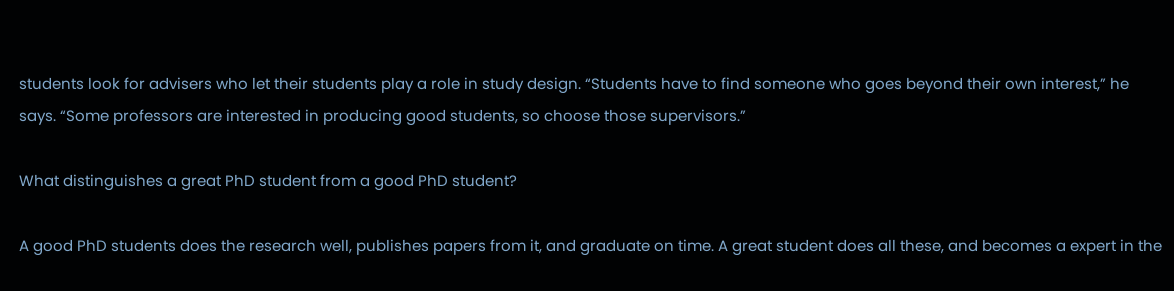students look for advisers who let their students play a role in study design. “Students have to find someone who goes beyond their own interest,” he says. “Some professors are interested in producing good students, so choose those supervisors.”

What distinguishes a great PhD student from a good PhD student?

A good PhD students does the research well, publishes papers from it, and graduate on time. A great student does all these, and becomes a expert in the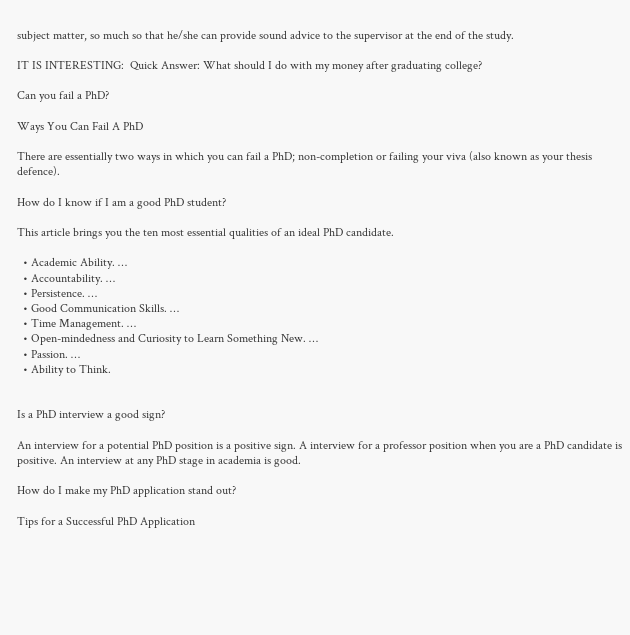subject matter, so much so that he/she can provide sound advice to the supervisor at the end of the study.

IT IS INTERESTING:  Quick Answer: What should I do with my money after graduating college?

Can you fail a PhD?

Ways You Can Fail A PhD

There are essentially two ways in which you can fail a PhD; non-completion or failing your viva (also known as your thesis defence).

How do I know if I am a good PhD student?

This article brings you the ten most essential qualities of an ideal PhD candidate.

  • Academic Ability. …
  • Accountability. …
  • Persistence. …
  • Good Communication Skills. …
  • Time Management. …
  • Open-mindedness and Curiosity to Learn Something New. …
  • Passion. …
  • Ability to Think.


Is a PhD interview a good sign?

An interview for a potential PhD position is a positive sign. A interview for a professor position when you are a PhD candidate is positive. An interview at any PhD stage in academia is good.

How do I make my PhD application stand out?

Tips for a Successful PhD Application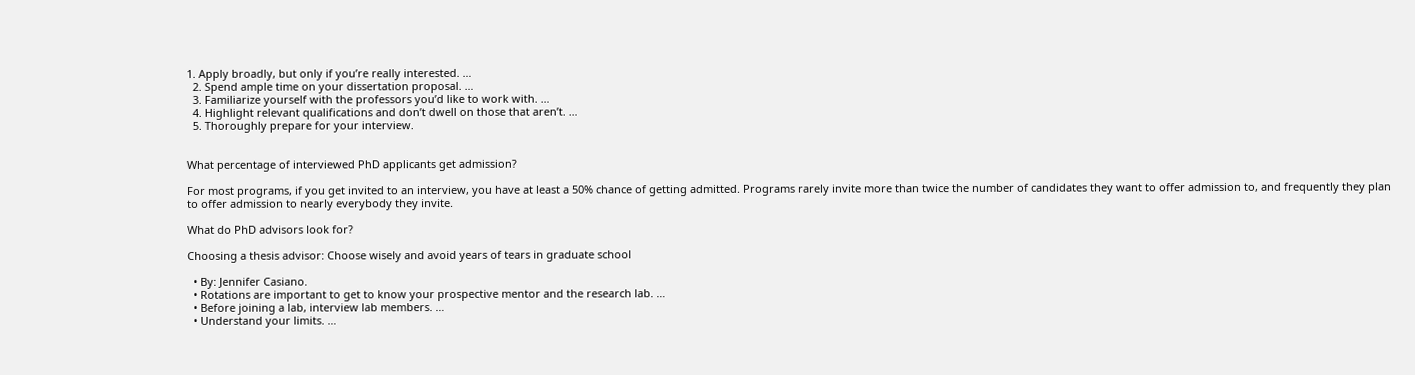1. Apply broadly, but only if you’re really interested. …
  2. Spend ample time on your dissertation proposal. …
  3. Familiarize yourself with the professors you’d like to work with. …
  4. Highlight relevant qualifications and don’t dwell on those that aren’t. …
  5. Thoroughly prepare for your interview.


What percentage of interviewed PhD applicants get admission?

For most programs, if you get invited to an interview, you have at least a 50% chance of getting admitted. Programs rarely invite more than twice the number of candidates they want to offer admission to, and frequently they plan to offer admission to nearly everybody they invite.

What do PhD advisors look for?

Choosing a thesis advisor: Choose wisely and avoid years of tears in graduate school

  • By: Jennifer Casiano.
  • Rotations are important to get to know your prospective mentor and the research lab. …
  • Before joining a lab, interview lab members. …
  • Understand your limits. …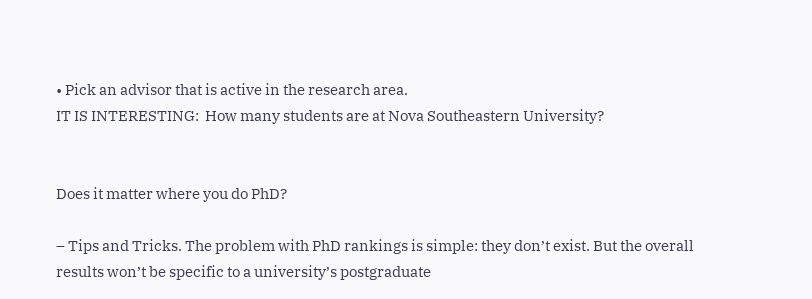• Pick an advisor that is active in the research area.
IT IS INTERESTING:  How many students are at Nova Southeastern University?


Does it matter where you do PhD?

– Tips and Tricks. The problem with PhD rankings is simple: they don’t exist. But the overall results won’t be specific to a university’s postgraduate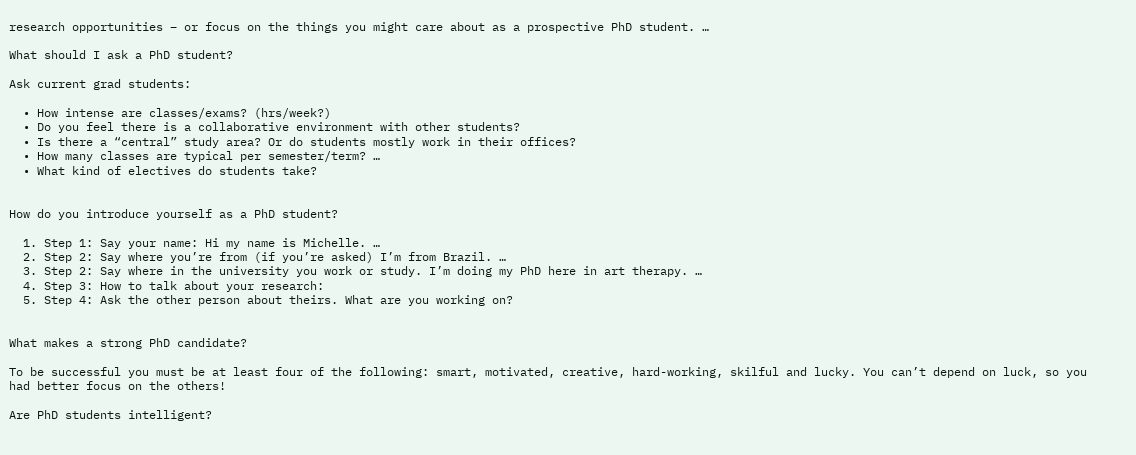research opportunities – or focus on the things you might care about as a prospective PhD student. …

What should I ask a PhD student?

Ask current grad students:

  • How intense are classes/exams? (hrs/week?)
  • Do you feel there is a collaborative environment with other students?
  • Is there a “central” study area? Or do students mostly work in their offices?
  • How many classes are typical per semester/term? …
  • What kind of electives do students take?


How do you introduce yourself as a PhD student?

  1. Step 1: Say your name: Hi my name is Michelle. …
  2. Step 2: Say where you’re from (if you’re asked) I’m from Brazil. …
  3. Step 2: Say where in the university you work or study. I’m doing my PhD here in art therapy. …
  4. Step 3: How to talk about your research:
  5. Step 4: Ask the other person about theirs. What are you working on?


What makes a strong PhD candidate?

To be successful you must be at least four of the following: smart, motivated, creative, hard-working, skilful and lucky. You can’t depend on luck, so you had better focus on the others!

Are PhD students intelligent?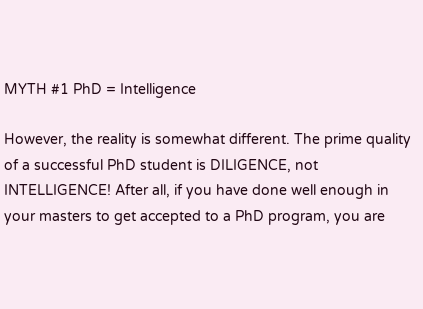MYTH #1 PhD = Intelligence

However, the reality is somewhat different. The prime quality of a successful PhD student is DILIGENCE, not INTELLIGENCE! After all, if you have done well enough in your masters to get accepted to a PhD program, you are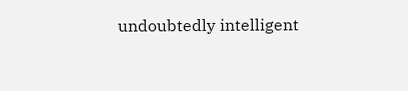undoubtedly intelligent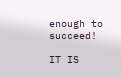enough to succeed!

IT IS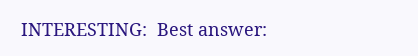INTERESTING:  Best answer: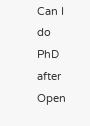Can I do PhD after Open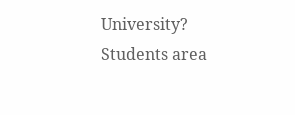University?
Students area